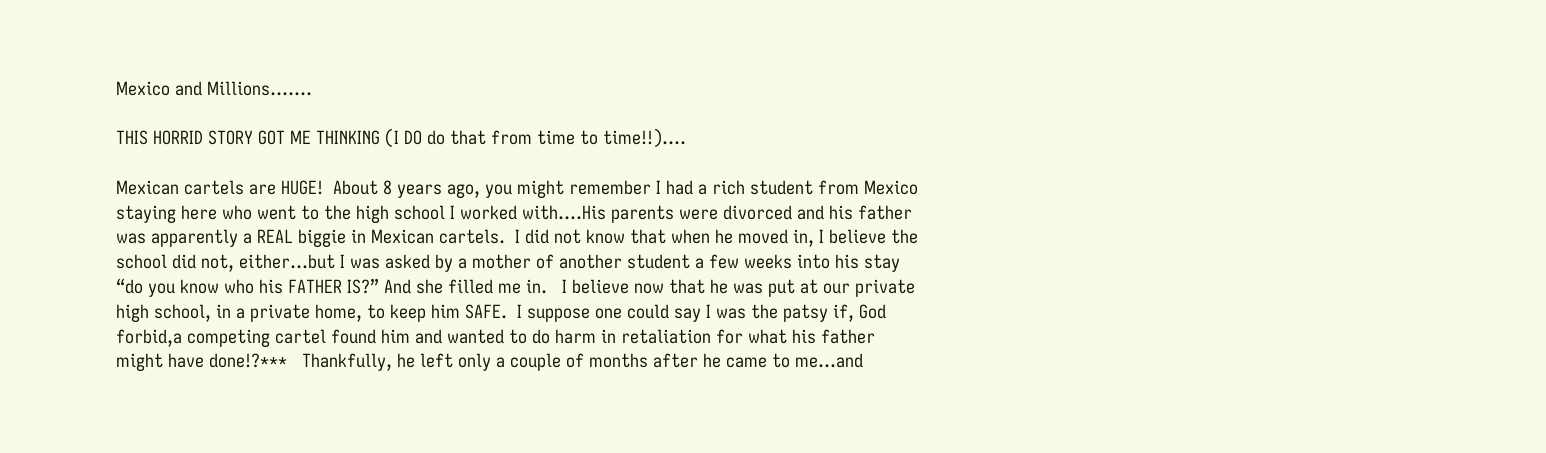Mexico and Millions…….

THIS HORRID STORY GOT ME THINKING (I DO do that from time to time!!)….

Mexican cartels are HUGE!  About 8 years ago, you might remember I had a rich student from Mexico staying here who went to the high school I worked with….His parents were divorced and his father was apparently a REAL biggie in Mexican cartels.  I did not know that when he moved in, I believe the school did not, either…but I was asked by a mother of another student a few weeks into his stay  “do you know who his FATHER IS?” And she filled me in.   I believe now that he was put at our private high school, in a private home, to keep him SAFE.  I suppose one could say I was the patsy if, God forbid,a competing cartel found him and wanted to do harm in retaliation for what his father might have done!?***   Thankfully, he left only a couple of months after he came to me…and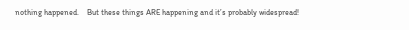nothing happened.    But these things ARE happening and it’s probably widespread!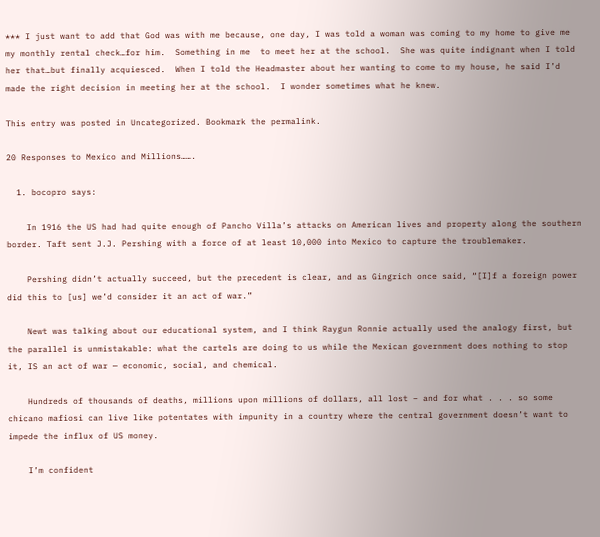*** I just want to add that God was with me because, one day, I was told a woman was coming to my home to give me my monthly rental check…for him.  Something in me  to meet her at the school.  She was quite indignant when I told her that…but finally acquiesced.  When I told the Headmaster about her wanting to come to my house, he said I’d made the right decision in meeting her at the school.  I wonder sometimes what he knew.

This entry was posted in Uncategorized. Bookmark the permalink.

20 Responses to Mexico and Millions…….

  1. bocopro says:

    In 1916 the US had had quite enough of Pancho Villa’s attacks on American lives and property along the southern border. Taft sent J.J. Pershing with a force of at least 10,000 into Mexico to capture the troublemaker.

    Pershing didn’t actually succeed, but the precedent is clear, and as Gingrich once said, “[I]f a foreign power did this to [us] we’d consider it an act of war.”

    Newt was talking about our educational system, and I think Raygun Ronnie actually used the analogy first, but the parallel is unmistakable: what the cartels are doing to us while the Mexican government does nothing to stop it, IS an act of war — economic, social, and chemical.

    Hundreds of thousands of deaths, millions upon millions of dollars, all lost – and for what . . . so some chicano mafiosi can live like potentates with impunity in a country where the central government doesn’t want to impede the influx of US money.

    I’m confident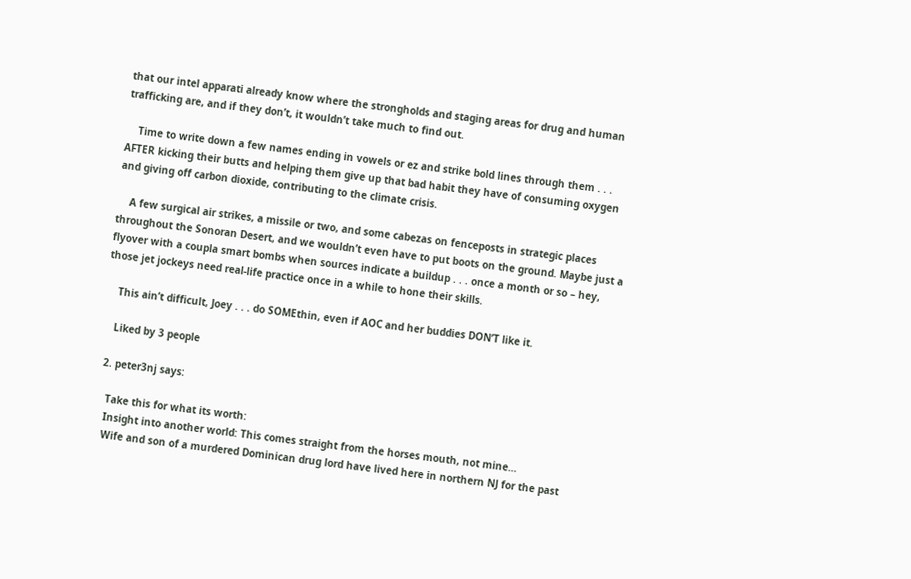that our intel apparati already know where the strongholds and staging areas for drug and human trafficking are, and if they don’t, it wouldn’t take much to find out.

    Time to write down a few names ending in vowels or ez and strike bold lines through them . . . AFTER kicking their butts and helping them give up that bad habit they have of consuming oxygen and giving off carbon dioxide, contributing to the climate crisis.

    A few surgical air strikes, a missile or two, and some cabezas on fenceposts in strategic places throughout the Sonoran Desert, and we wouldn’t even have to put boots on the ground. Maybe just a flyover with a coupla smart bombs when sources indicate a buildup . . . once a month or so – hey, those jet jockeys need real-life practice once in a while to hone their skills.

    This ain’t difficult, Joey . . . do SOMEthin, even if AOC and her buddies DON’T like it.

    Liked by 3 people

  2. peter3nj says:

    Take this for what its worth:
    Insight into another world: This comes straight from the horses mouth, not mine…
    Wife and son of a murdered Dominican drug lord have lived here in northern NJ for the past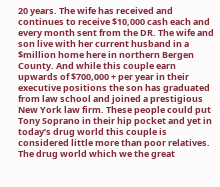20 years. The wife has received and continues to receive $10,000 cash each and every month sent from the DR. The wife and son live with her current husband in a $million home here in northern Bergen County. And while this couple earn upwards of $700,000 + per year in their executive positions the son has graduated from law school and joined a prestigious New York law firm. These people could put Tony Soprano in their hip pocket and yet in today’s drug world this couple is considered little more than poor relatives. The drug world which we the great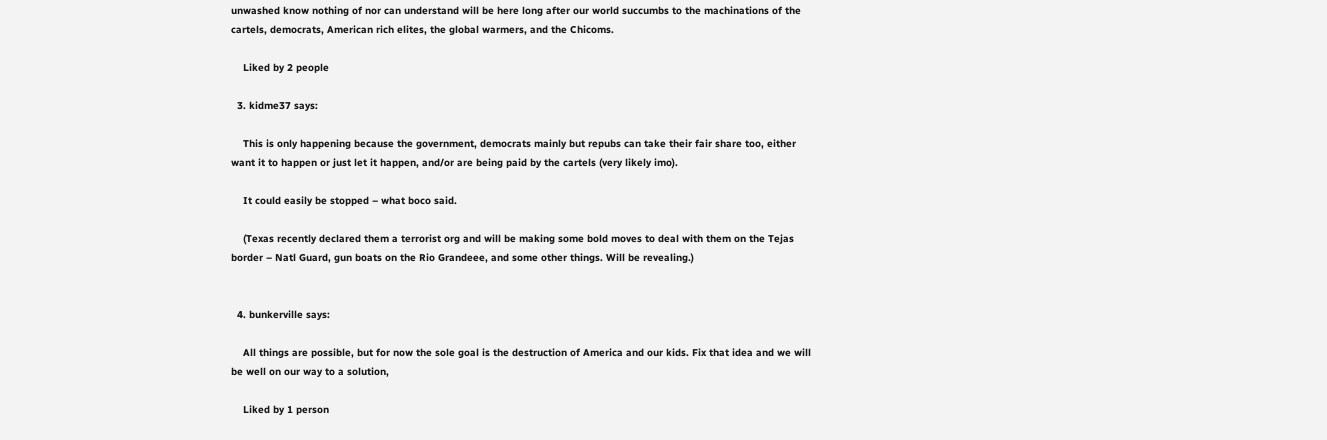unwashed know nothing of nor can understand will be here long after our world succumbs to the machinations of the cartels, democrats, American rich elites, the global warmers, and the Chicoms.

    Liked by 2 people

  3. kidme37 says:

    This is only happening because the government, democrats mainly but repubs can take their fair share too, either want it to happen or just let it happen, and/or are being paid by the cartels (very likely imo).

    It could easily be stopped – what boco said.

    (Texas recently declared them a terrorist org and will be making some bold moves to deal with them on the Tejas border – Natl Guard, gun boats on the Rio Grandeee, and some other things. Will be revealing.)


  4. bunkerville says:

    All things are possible, but for now the sole goal is the destruction of America and our kids. Fix that idea and we will be well on our way to a solution,

    Liked by 1 person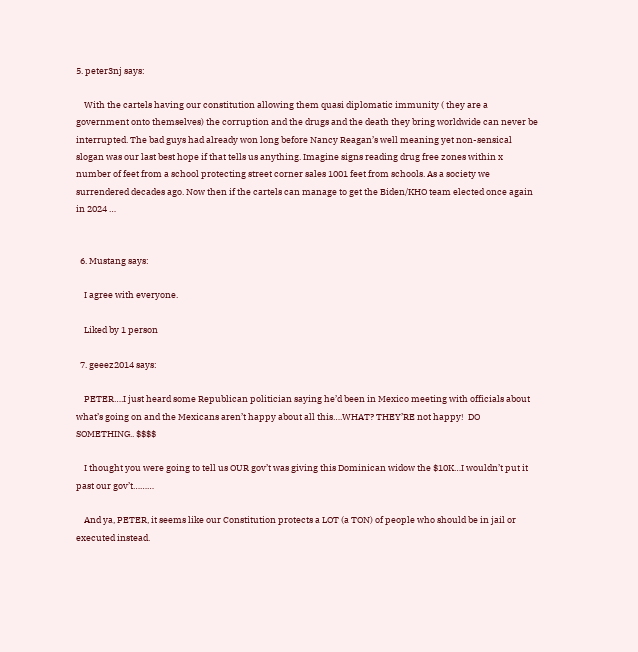5. peter3nj says:

    With the cartels having our constitution allowing them quasi diplomatic immunity ( they are a government onto themselves) the corruption and the drugs and the death they bring worldwide can never be interrupted. The bad guys had already won long before Nancy Reagan’s well meaning yet non-sensical slogan was our last best hope if that tells us anything. Imagine signs reading drug free zones within x number of feet from a school protecting street corner sales 1001 feet from schools. As a society we surrendered decades ago. Now then if the cartels can manage to get the Biden/KHO team elected once again in 2024 …


  6. Mustang says:

    I agree with everyone.

    Liked by 1 person

  7. geeez2014 says:

    PETER….I just heard some Republican politician saying he’d been in Mexico meeting with officials about what’s going on and the Mexicans aren’t happy about all this….WHAT? THEY’RE not happy!  DO SOMETHING.. $$$$

    I thought you were going to tell us OUR gov’t was giving this Dominican widow the $10K…I wouldn’t put it past our gov’t………

    And ya, PETER, it seems like our Constitution protects a LOT (a TON) of people who should be in jail or executed instead.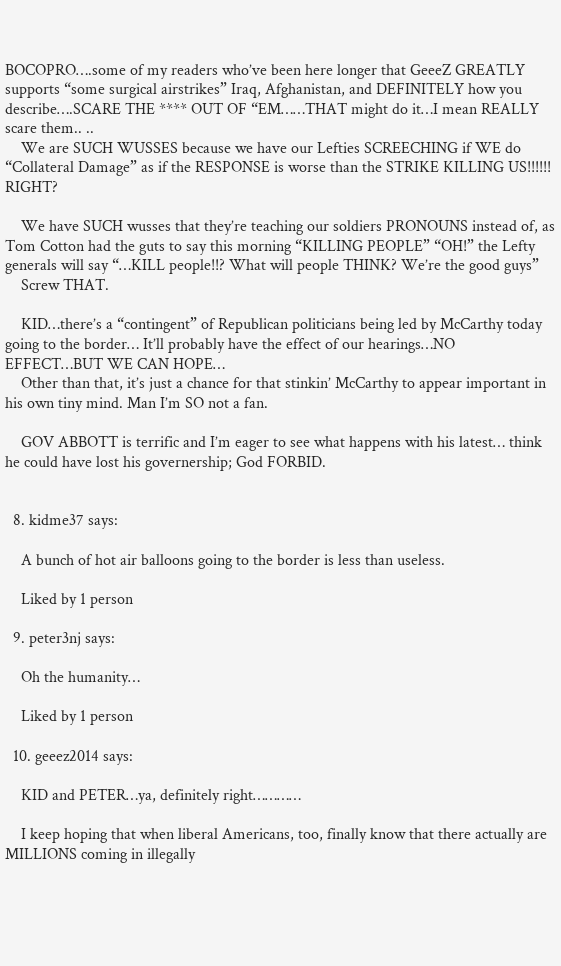BOCOPRO….some of my readers who’ve been here longer that GeeeZ GREATLY supports “some surgical airstrikes” Iraq, Afghanistan, and DEFINITELY how you describe….SCARE THE **** OUT OF “EM……THAT might do it…I mean REALLY scare them.. ..
    We are SUCH WUSSES because we have our Lefties SCREECHING if WE do “Collateral Damage” as if the RESPONSE is worse than the STRIKE KILLING US!!!!!! RIGHT?

    We have SUCH wusses that they’re teaching our soldiers PRONOUNS instead of, as Tom Cotton had the guts to say this morning “KILLING PEOPLE” “OH!” the Lefty generals will say “…KILL people!!? What will people THINK? We’re the good guys”
    Screw THAT.

    KID…there’s a “contingent” of Republican politicians being led by McCarthy today going to the border… It’ll probably have the effect of our hearings…NO EFFECT…BUT WE CAN HOPE…
    Other than that, it’s just a chance for that stinkin’ McCarthy to appear important in his own tiny mind. Man I’m SO not a fan.

    GOV ABBOTT is terrific and I’m eager to see what happens with his latest… think he could have lost his governership; God FORBID.


  8. kidme37 says:

    A bunch of hot air balloons going to the border is less than useless.

    Liked by 1 person

  9. peter3nj says:

    Oh the humanity…

    Liked by 1 person

  10. geeez2014 says:

    KID and PETER…ya, definitely right…………

    I keep hoping that when liberal Americans, too, finally know that there actually are MILLIONS coming in illegally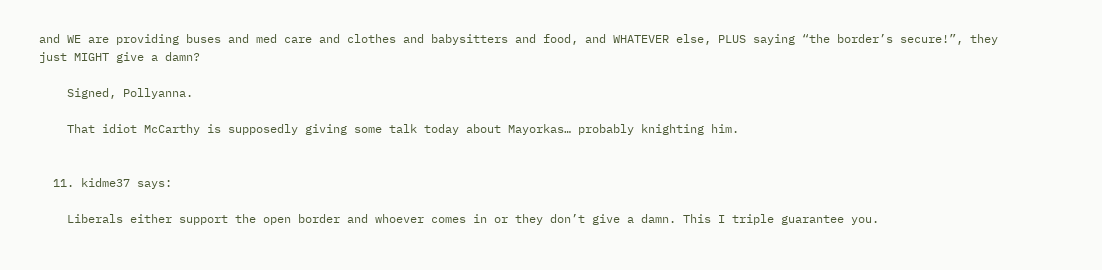and WE are providing buses and med care and clothes and babysitters and food, and WHATEVER else, PLUS saying “the border’s secure!”, they just MIGHT give a damn?

    Signed, Pollyanna.

    That idiot McCarthy is supposedly giving some talk today about Mayorkas… probably knighting him.


  11. kidme37 says:

    Liberals either support the open border and whoever comes in or they don’t give a damn. This I triple guarantee you.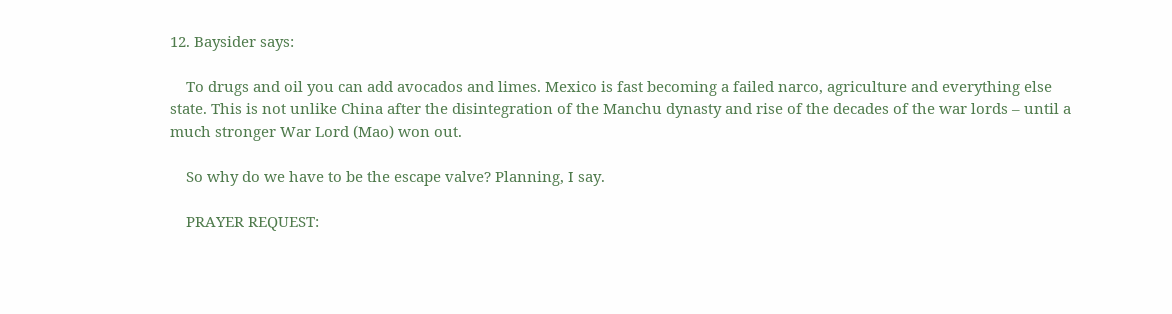12. Baysider says:

    To drugs and oil you can add avocados and limes. Mexico is fast becoming a failed narco, agriculture and everything else state. This is not unlike China after the disintegration of the Manchu dynasty and rise of the decades of the war lords – until a much stronger War Lord (Mao) won out.

    So why do we have to be the escape valve? Planning, I say.

    PRAYER REQUEST: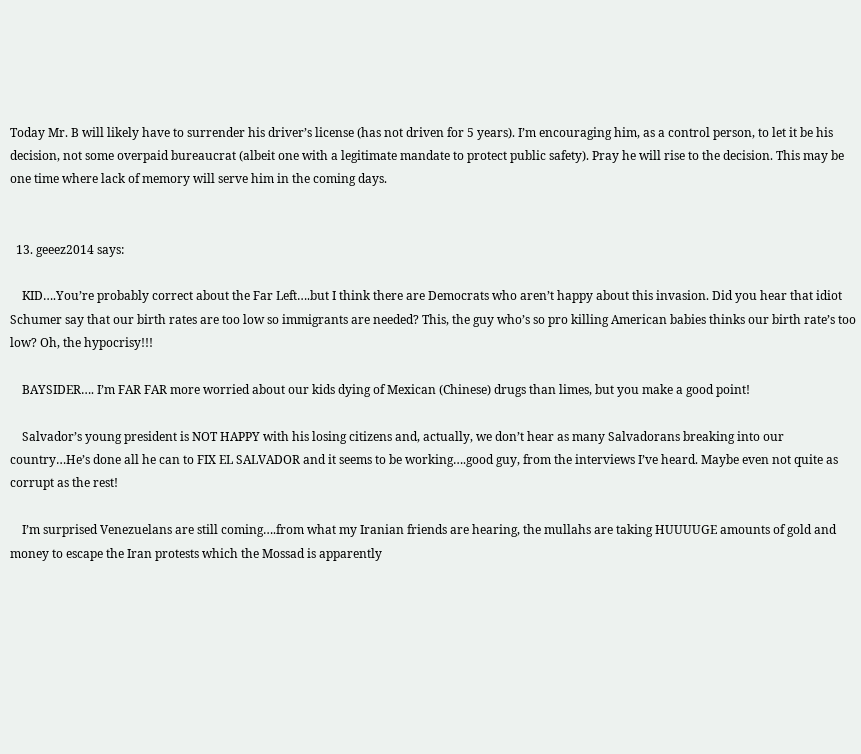Today Mr. B will likely have to surrender his driver’s license (has not driven for 5 years). I’m encouraging him, as a control person, to let it be his decision, not some overpaid bureaucrat (albeit one with a legitimate mandate to protect public safety). Pray he will rise to the decision. This may be one time where lack of memory will serve him in the coming days.


  13. geeez2014 says:

    KID….You’re probably correct about the Far Left….but I think there are Democrats who aren’t happy about this invasion. Did you hear that idiot Schumer say that our birth rates are too low so immigrants are needed? This, the guy who’s so pro killing American babies thinks our birth rate’s too low? Oh, the hypocrisy!!!

    BAYSIDER…. I’m FAR FAR more worried about our kids dying of Mexican (Chinese) drugs than limes, but you make a good point!

    Salvador’s young president is NOT HAPPY with his losing citizens and, actually, we don’t hear as many Salvadorans breaking into our country…He’s done all he can to FIX EL SALVADOR and it seems to be working….good guy, from the interviews I’ve heard. Maybe even not quite as corrupt as the rest!

    I’m surprised Venezuelans are still coming….from what my Iranian friends are hearing, the mullahs are taking HUUUUGE amounts of gold and money to escape the Iran protests which the Mossad is apparently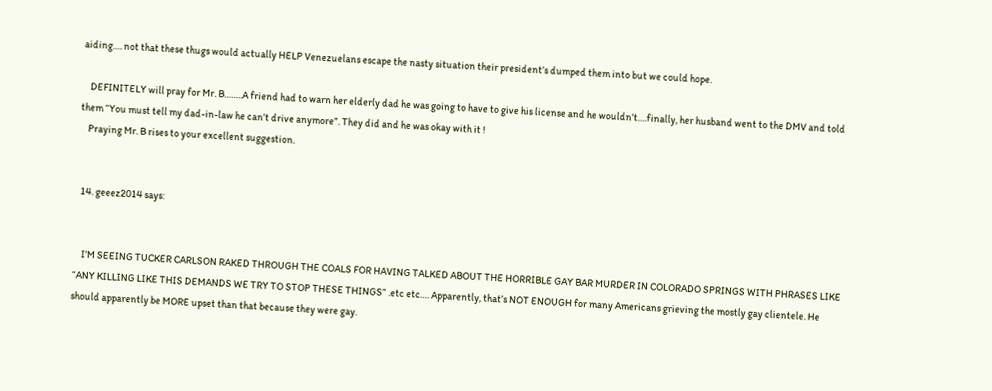aiding…. not that these thugs would actually HELP Venezuelans escape the nasty situation their president’s dumped them into but we could hope.

    DEFINITELY will pray for Mr. B……..A friend had to warn her elderly dad he was going to have to give his license and he wouldn’t….finally, her husband went to the DMV and told them “You must tell my dad-in-law he can’t drive anymore”. They did and he was okay with it !
    Praying Mr. B rises to your excellent suggestion.


  14. geeez2014 says:


    I’M SEEING TUCKER CARLSON RAKED THROUGH THE COALS FOR HAVING TALKED ABOUT THE HORRIBLE GAY BAR MURDER IN COLORADO SPRINGS WITH PHRASES LIKE “ANY KILLING LIKE THIS DEMANDS WE TRY TO STOP THESE THINGS” .etc etc…. Apparently, that’s NOT ENOUGH for many Americans grieving the mostly gay clientele. He should apparently be MORE upset than that because they were gay.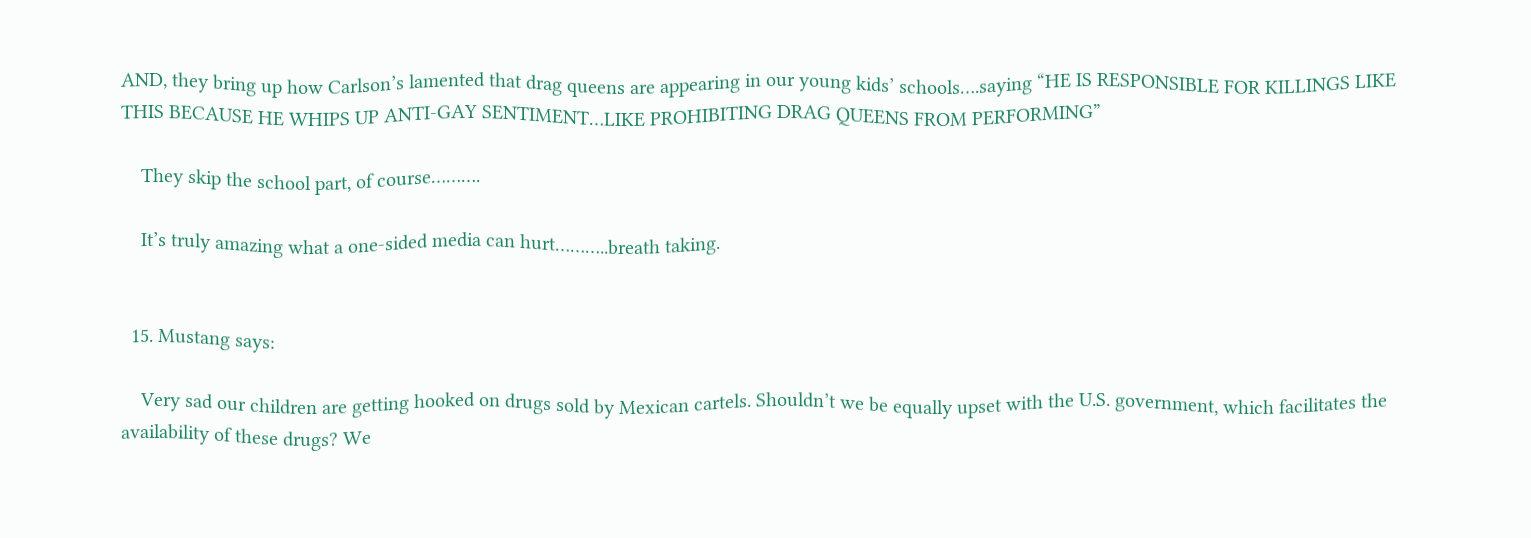AND, they bring up how Carlson’s lamented that drag queens are appearing in our young kids’ schools….saying “HE IS RESPONSIBLE FOR KILLINGS LIKE THIS BECAUSE HE WHIPS UP ANTI-GAY SENTIMENT…LIKE PROHIBITING DRAG QUEENS FROM PERFORMING”

    They skip the school part, of course……….

    It’s truly amazing what a one-sided media can hurt………..breath taking.


  15. Mustang says:

    Very sad our children are getting hooked on drugs sold by Mexican cartels. Shouldn’t we be equally upset with the U.S. government, which facilitates the availability of these drugs? We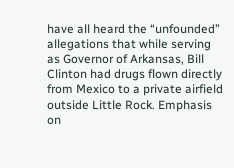have all heard the “unfounded” allegations that while serving as Governor of Arkansas, Bill Clinton had drugs flown directly from Mexico to a private airfield outside Little Rock. Emphasis on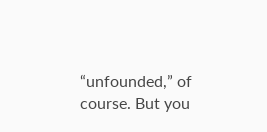“unfounded,” of course. But you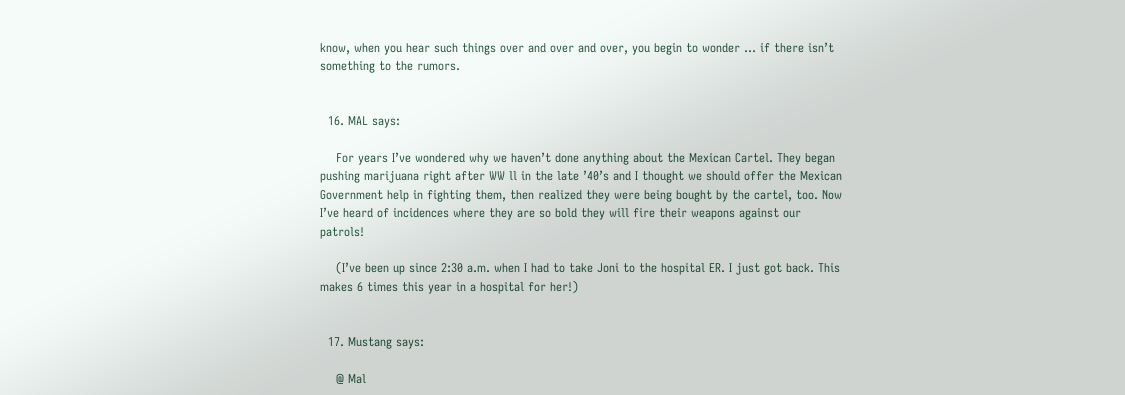know, when you hear such things over and over and over, you begin to wonder … if there isn’t something to the rumors.


  16. MAL says:

    For years I’ve wondered why we haven’t done anything about the Mexican Cartel. They began pushing marijuana right after WW ll in the late ’40’s and I thought we should offer the Mexican Government help in fighting them, then realized they were being bought by the cartel, too. Now I’ve heard of incidences where they are so bold they will fire their weapons against our patrols!

    (I’ve been up since 2:30 a.m. when I had to take Joni to the hospital ER. I just got back. This makes 6 times this year in a hospital for her!)


  17. Mustang says:

    @ Mal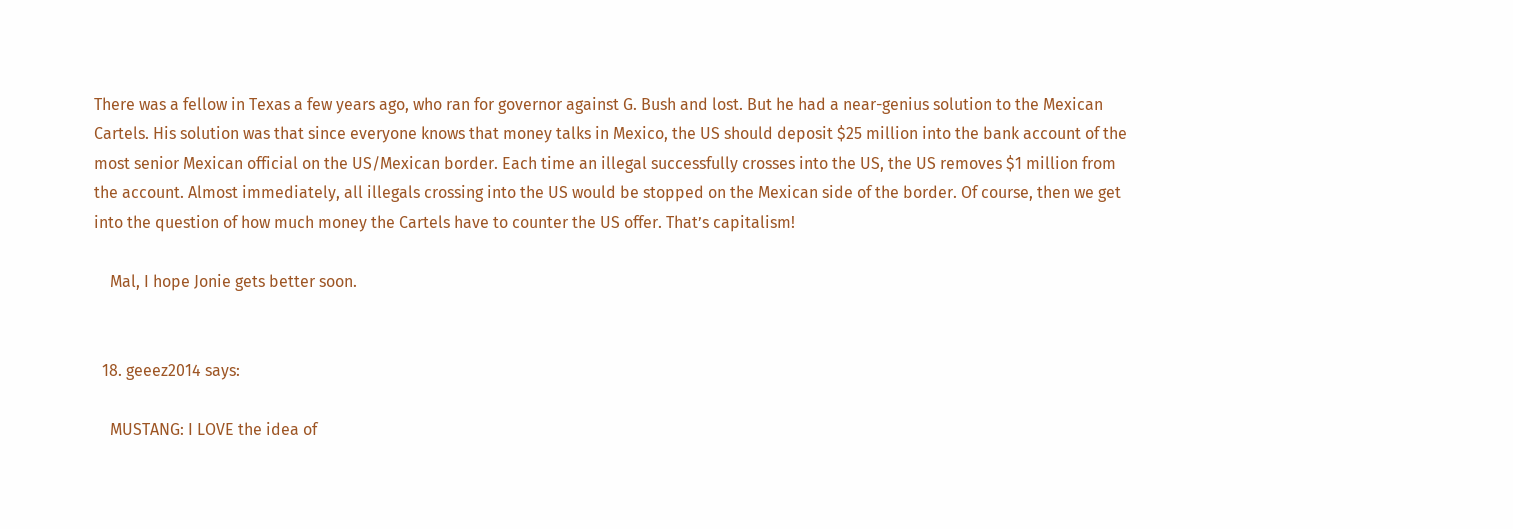There was a fellow in Texas a few years ago, who ran for governor against G. Bush and lost. But he had a near-genius solution to the Mexican Cartels. His solution was that since everyone knows that money talks in Mexico, the US should deposit $25 million into the bank account of the most senior Mexican official on the US/Mexican border. Each time an illegal successfully crosses into the US, the US removes $1 million from the account. Almost immediately, all illegals crossing into the US would be stopped on the Mexican side of the border. Of course, then we get into the question of how much money the Cartels have to counter the US offer. That’s capitalism!

    Mal, I hope Jonie gets better soon.


  18. geeez2014 says:

    MUSTANG: I LOVE the idea of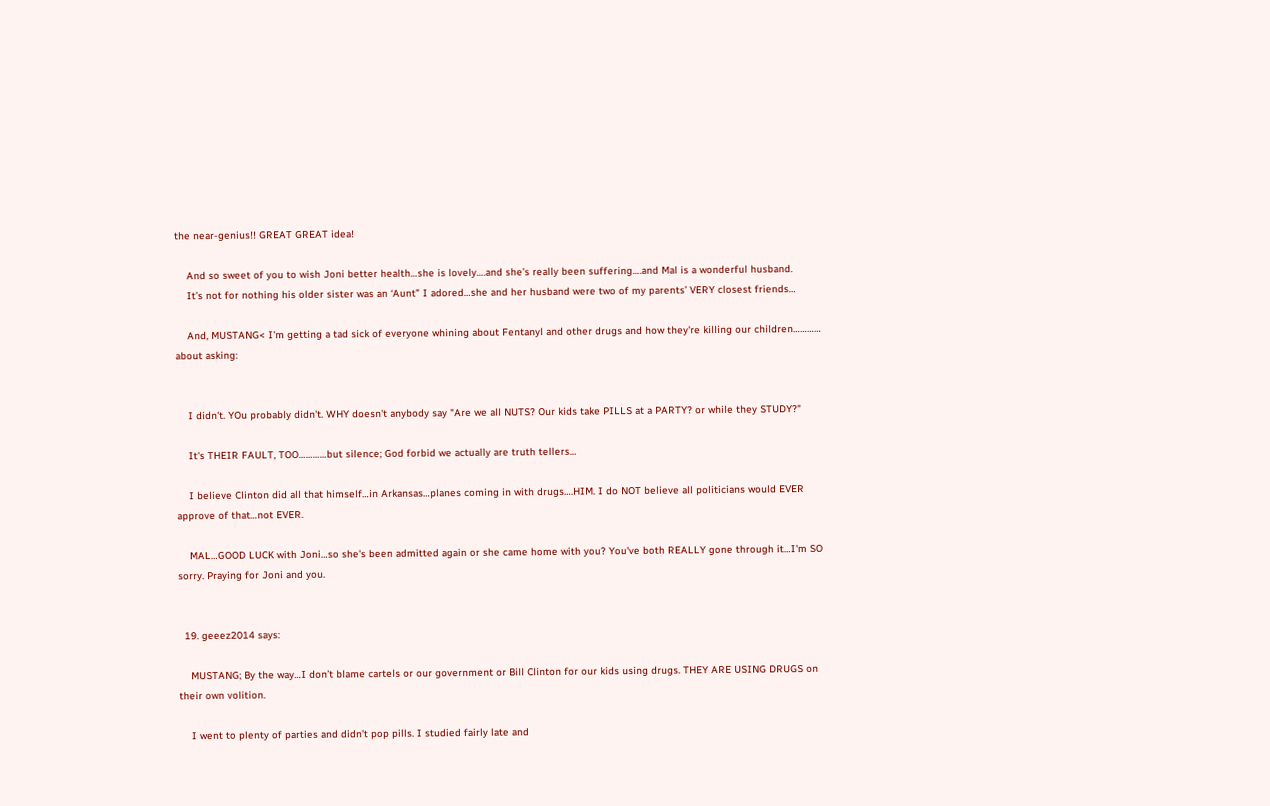the near-genius!! GREAT GREAT idea!

    And so sweet of you to wish Joni better health…she is lovely….and she’s really been suffering….and Mal is a wonderful husband.
    It’s not for nothing his older sister was an ‘Aunt” I adored…she and her husband were two of my parents’ VERY closest friends…

    And, MUSTANG< I'm getting a tad sick of everyone whining about Fentanyl and other drugs and how they're killing our children………… about asking:


    I didn't. YOu probably didn't. WHY doesn't anybody say "Are we all NUTS? Our kids take PILLS at a PARTY? or while they STUDY?"

    It's THEIR FAULT, TOO…………but silence; God forbid we actually are truth tellers…

    I believe Clinton did all that himself…in Arkansas…planes coming in with drugs….HIM. I do NOT believe all politicians would EVER approve of that…not EVER.

    MAL…GOOD LUCK with Joni…so she's been admitted again or she came home with you? You've both REALLY gone through it…I'm SO sorry. Praying for Joni and you.


  19. geeez2014 says:

    MUSTANG; By the way…I don’t blame cartels or our government or Bill Clinton for our kids using drugs. THEY ARE USING DRUGS on their own volition.

    I went to plenty of parties and didn’t pop pills. I studied fairly late and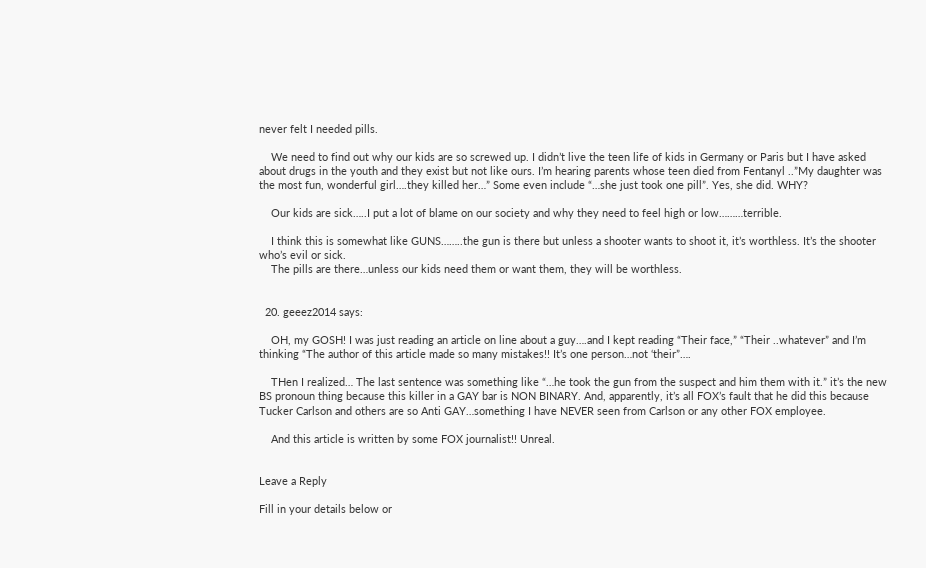never felt I needed pills.

    We need to find out why our kids are so screwed up. I didn’t live the teen life of kids in Germany or Paris but I have asked about drugs in the youth and they exist but not like ours. I’m hearing parents whose teen died from Fentanyl ..”My daughter was the most fun, wonderful girl….they killed her…” Some even include “…she just took one pill”. Yes, she did. WHY?

    Our kids are sick…..I put a lot of blame on our society and why they need to feel high or low………terrible.

    I think this is somewhat like GUNS……..the gun is there but unless a shooter wants to shoot it, it’s worthless. It’s the shooter who’s evil or sick.
    The pills are there…unless our kids need them or want them, they will be worthless.


  20. geeez2014 says:

    OH, my GOSH! I was just reading an article on line about a guy….and I kept reading “Their face,” “Their ..whatever” and I’m thinking “The author of this article made so many mistakes!! It’s one person…not ‘their”….

    THen I realized… The last sentence was something like “…he took the gun from the suspect and him them with it.” it’s the new BS pronoun thing because this killer in a GAY bar is NON BINARY. And, apparently, it’s all FOX’s fault that he did this because Tucker Carlson and others are so Anti GAY…something I have NEVER seen from Carlson or any other FOX employee.

    And this article is written by some FOX journalist!! Unreal.


Leave a Reply

Fill in your details below or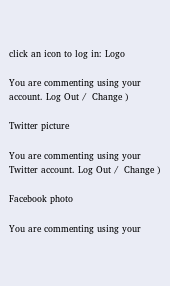click an icon to log in: Logo

You are commenting using your account. Log Out /  Change )

Twitter picture

You are commenting using your Twitter account. Log Out /  Change )

Facebook photo

You are commenting using your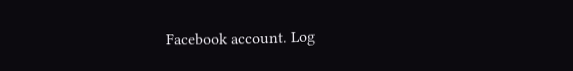Facebook account. Log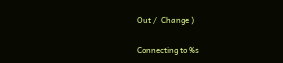Out /  Change )

Connecting to %s